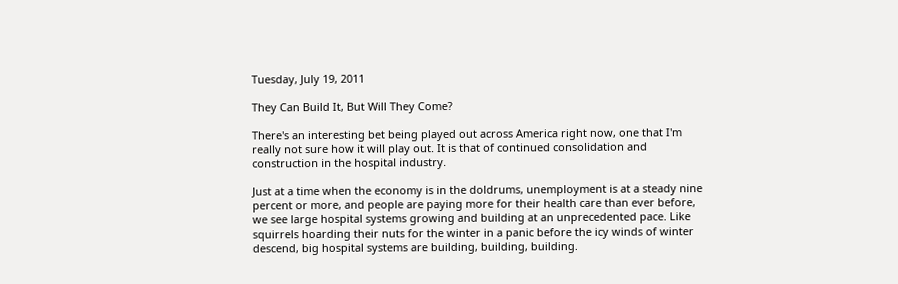Tuesday, July 19, 2011

They Can Build It, But Will They Come?

There's an interesting bet being played out across America right now, one that I'm really not sure how it will play out. It is that of continued consolidation and construction in the hospital industry.

Just at a time when the economy is in the doldrums, unemployment is at a steady nine percent or more, and people are paying more for their health care than ever before, we see large hospital systems growing and building at an unprecedented pace. Like squirrels hoarding their nuts for the winter in a panic before the icy winds of winter descend, big hospital systems are building, building, building.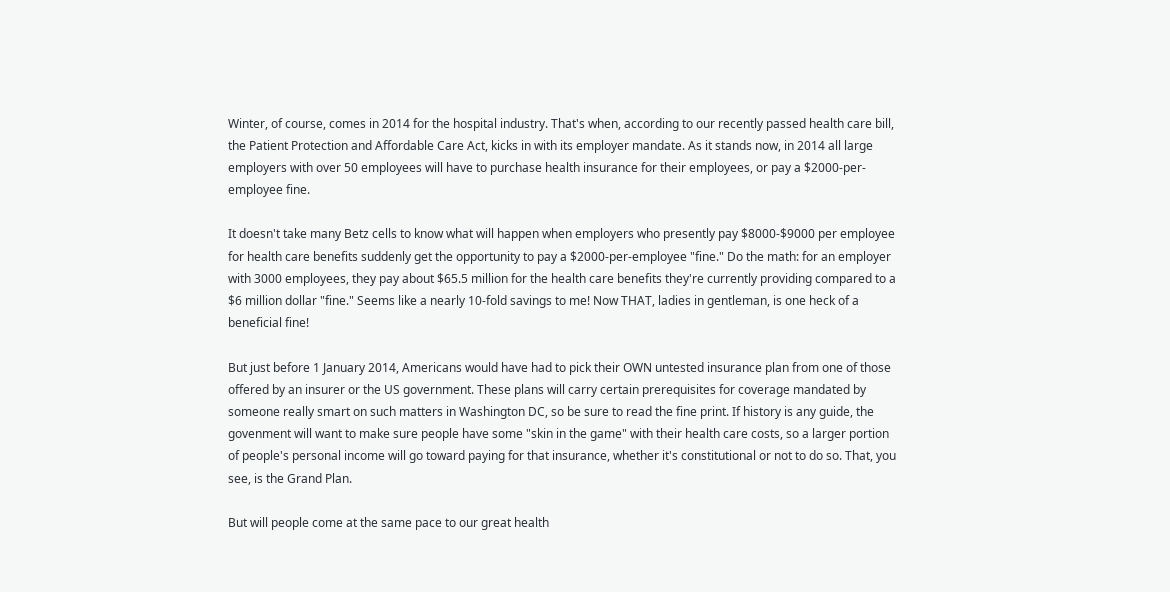Winter, of course, comes in 2014 for the hospital industry. That's when, according to our recently passed health care bill, the Patient Protection and Affordable Care Act, kicks in with its employer mandate. As it stands now, in 2014 all large employers with over 50 employees will have to purchase health insurance for their employees, or pay a $2000-per-employee fine.

It doesn't take many Betz cells to know what will happen when employers who presently pay $8000-$9000 per employee for health care benefits suddenly get the opportunity to pay a $2000-per-employee "fine." Do the math: for an employer with 3000 employees, they pay about $65.5 million for the health care benefits they're currently providing compared to a $6 million dollar "fine." Seems like a nearly 10-fold savings to me! Now THAT, ladies in gentleman, is one heck of a beneficial fine!

But just before 1 January 2014, Americans would have had to pick their OWN untested insurance plan from one of those offered by an insurer or the US government. These plans will carry certain prerequisites for coverage mandated by someone really smart on such matters in Washington DC, so be sure to read the fine print. If history is any guide, the govenment will want to make sure people have some "skin in the game" with their health care costs, so a larger portion of people's personal income will go toward paying for that insurance, whether it's constitutional or not to do so. That, you see, is the Grand Plan.

But will people come at the same pace to our great health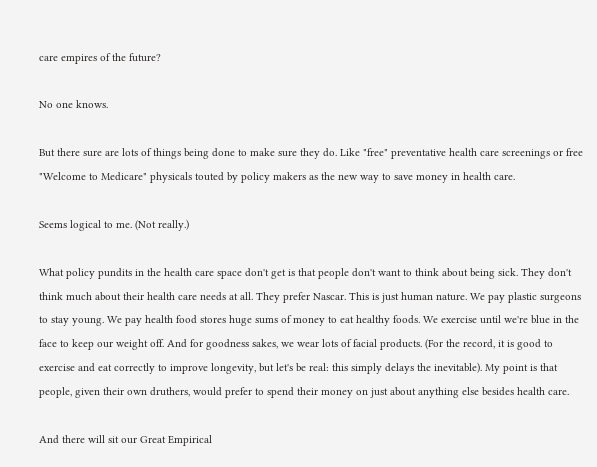care empires of the future?

No one knows.

But there sure are lots of things being done to make sure they do. Like "free" preventative health care screenings or free "Welcome to Medicare" physicals touted by policy makers as the new way to save money in health care.

Seems logical to me. (Not really.)

What policy pundits in the health care space don't get is that people don't want to think about being sick. They don't think much about their health care needs at all. They prefer Nascar. This is just human nature. We pay plastic surgeons to stay young. We pay health food stores huge sums of money to eat healthy foods. We exercise until we're blue in the face to keep our weight off. And for goodness sakes, we wear lots of facial products. (For the record, it is good to exercise and eat correctly to improve longevity, but let's be real: this simply delays the inevitable). My point is that people, given their own druthers, would prefer to spend their money on just about anything else besides health care.

And there will sit our Great Empirical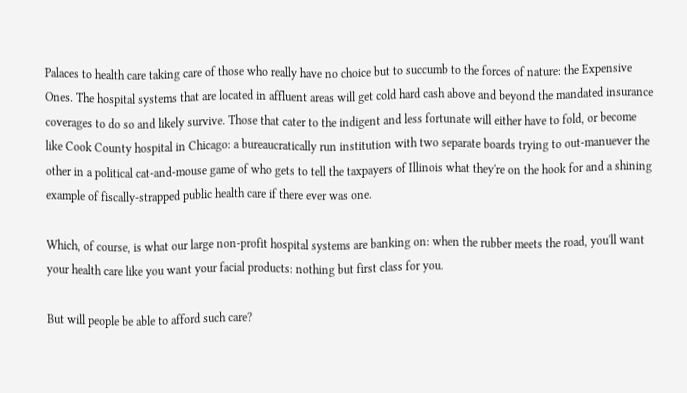Palaces to health care taking care of those who really have no choice but to succumb to the forces of nature: the Expensive Ones. The hospital systems that are located in affluent areas will get cold hard cash above and beyond the mandated insurance coverages to do so and likely survive. Those that cater to the indigent and less fortunate will either have to fold, or become like Cook County hospital in Chicago: a bureaucratically run institution with two separate boards trying to out-manuever the other in a political cat-and-mouse game of who gets to tell the taxpayers of Illinois what they're on the hook for and a shining example of fiscally-strapped public health care if there ever was one.

Which, of course, is what our large non-profit hospital systems are banking on: when the rubber meets the road, you'll want your health care like you want your facial products: nothing but first class for you.

But will people be able to afford such care?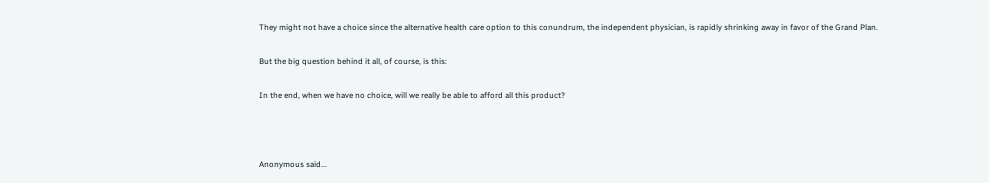They might not have a choice since the alternative health care option to this conundrum, the independent physician, is rapidly shrinking away in favor of the Grand Plan.

But the big question behind it all, of course, is this:

In the end, when we have no choice, will we really be able to afford all this product?



Anonymous said...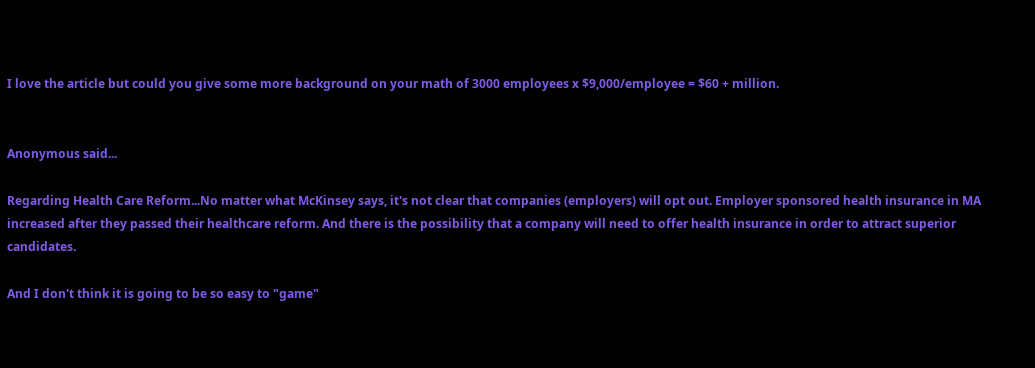I love the article but could you give some more background on your math of 3000 employees x $9,000/employee = $60 + million.


Anonymous said...

Regarding Health Care Reform...No matter what McKinsey says, it's not clear that companies (employers) will opt out. Employer sponsored health insurance in MA increased after they passed their healthcare reform. And there is the possibility that a company will need to offer health insurance in order to attract superior candidates.

And I don't think it is going to be so easy to "game"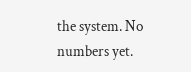the system. No numbers yet.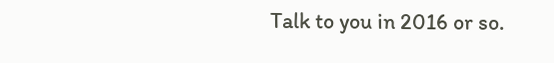Talk to you in 2016 or so.